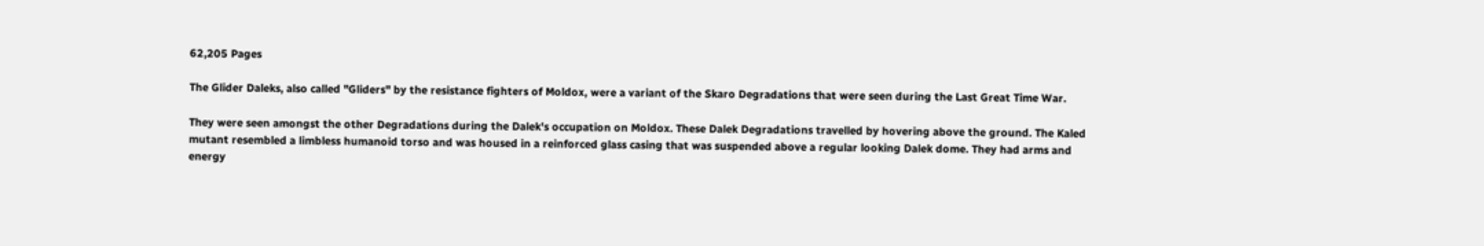62,205 Pages

The Glider Daleks, also called "Gliders" by the resistance fighters of Moldox, were a variant of the Skaro Degradations that were seen during the Last Great Time War.

They were seen amongst the other Degradations during the Dalek's occupation on Moldox. These Dalek Degradations travelled by hovering above the ground. The Kaled mutant resembled a limbless humanoid torso and was housed in a reinforced glass casing that was suspended above a regular looking Dalek dome. They had arms and energy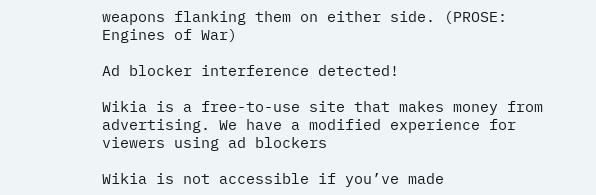weapons flanking them on either side. (PROSE: Engines of War)

Ad blocker interference detected!

Wikia is a free-to-use site that makes money from advertising. We have a modified experience for viewers using ad blockers

Wikia is not accessible if you’ve made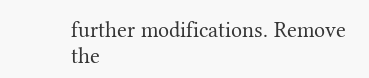further modifications. Remove the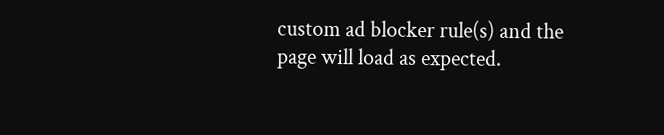custom ad blocker rule(s) and the page will load as expected.